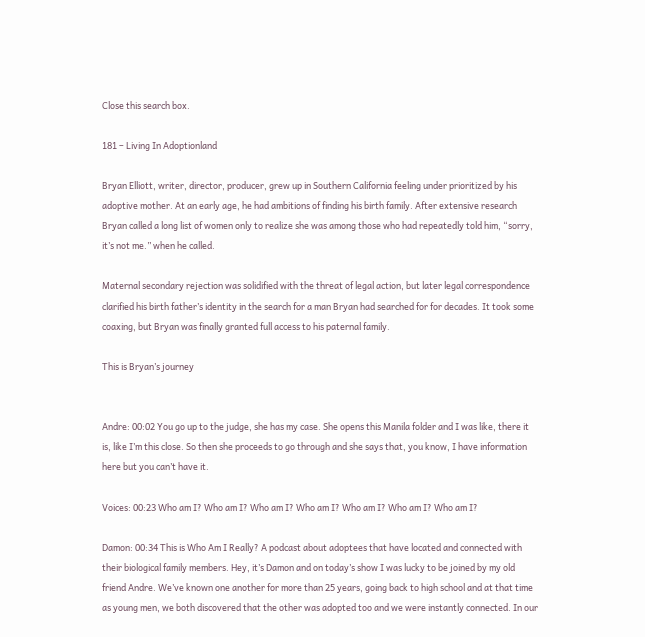Close this search box.

181 – Living In Adoptionland

Bryan Elliott, writer, director, producer, grew up in Southern California feeling under prioritized by his adoptive mother. At an early age, he had ambitions of finding his birth family. After extensive research Bryan called a long list of women only to realize she was among those who had repeatedly told him, “sorry, it’s not me.” when he called.

Maternal secondary rejection was solidified with the threat of legal action, but later legal correspondence clarified his birth father’s identity in the search for a man Bryan had searched for for decades. It took some coaxing, but Bryan was finally granted full access to his paternal family.

This is Bryan’s journey


Andre: 00:02 You go up to the judge, she has my case. She opens this Manila folder and I was like, there it is, like I’m this close. So then she proceeds to go through and she says that, you know, I have information here but you can’t have it.

Voices: 00:23 Who am I? Who am I? Who am I? Who am I? Who am I? Who am I? Who am I?

Damon: 00:34 This is Who Am I Really? A podcast about adoptees that have located and connected with their biological family members. Hey, it’s Damon and on today’s show I was lucky to be joined by my old friend Andre. We’ve known one another for more than 25 years, going back to high school and at that time as young men, we both discovered that the other was adopted too and we were instantly connected. In our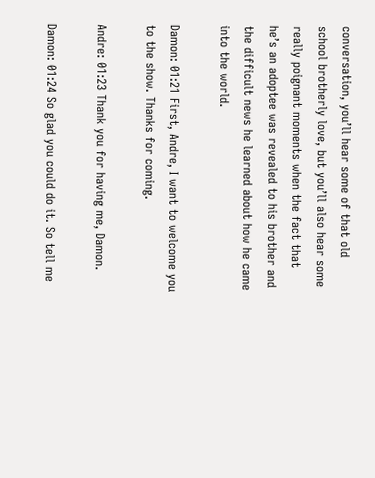conversation, you’ll hear some of that old school brotherly love, but you’ll also hear some really poignant moments when the fact that he’s an adoptee was revealed to his brother and the difficult news he learned about how he came into the world.

Damon: 01:21 First, Andre, I want to welcome you to the show. Thanks for coming.

Andre: 01:23 Thank you for having me, Damon.

Damon: 01:24 So glad you could do it. So tell me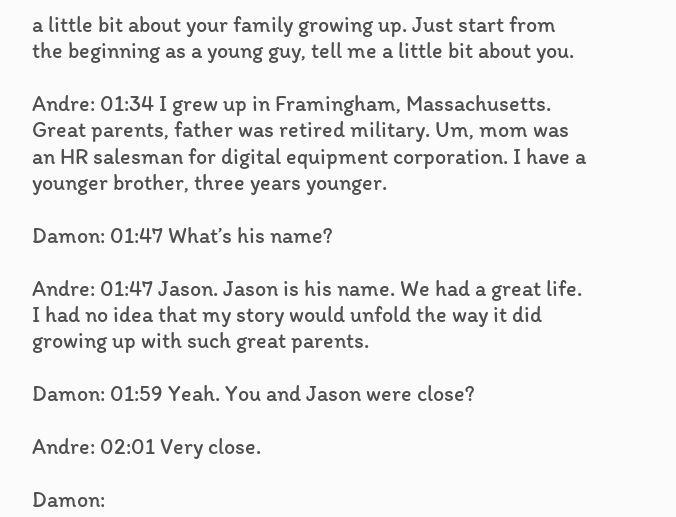a little bit about your family growing up. Just start from the beginning as a young guy, tell me a little bit about you.

Andre: 01:34 I grew up in Framingham, Massachusetts. Great parents, father was retired military. Um, mom was an HR salesman for digital equipment corporation. I have a younger brother, three years younger.

Damon: 01:47 What’s his name?

Andre: 01:47 Jason. Jason is his name. We had a great life. I had no idea that my story would unfold the way it did growing up with such great parents.

Damon: 01:59 Yeah. You and Jason were close?

Andre: 02:01 Very close.

Damon: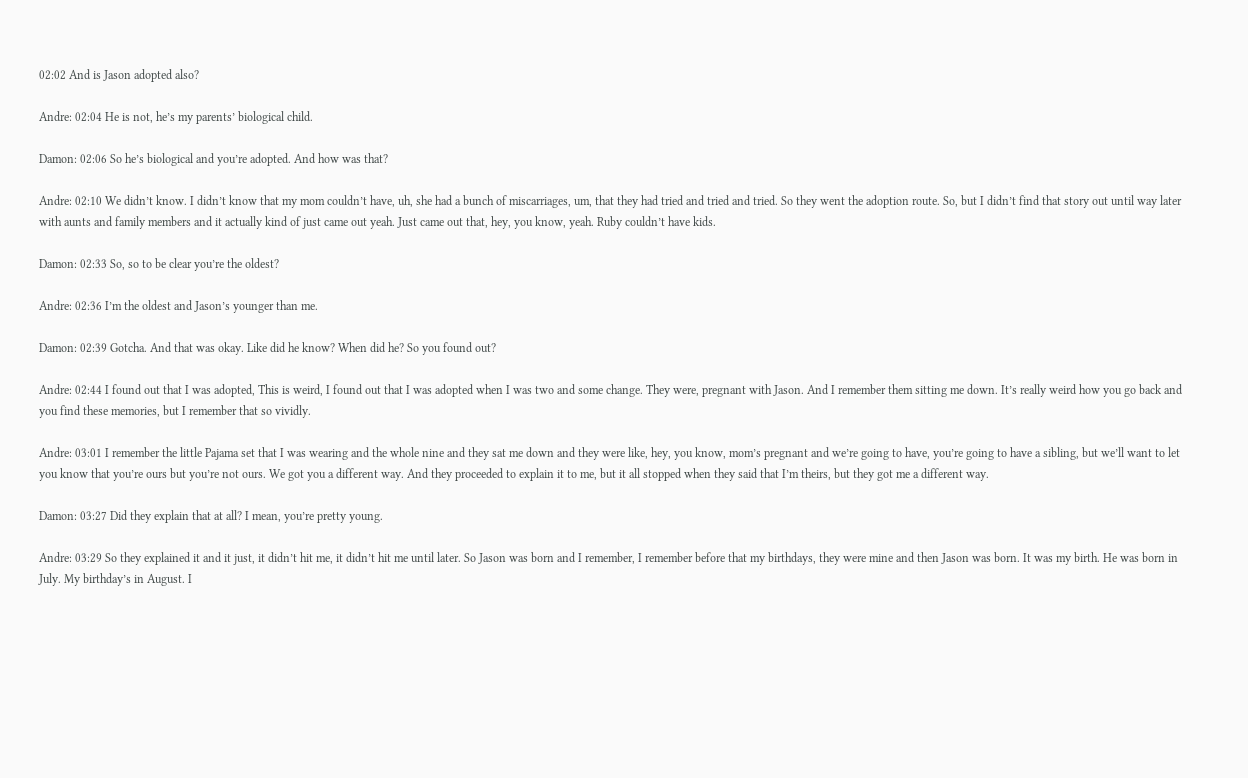02:02 And is Jason adopted also?

Andre: 02:04 He is not, he’s my parents’ biological child.

Damon: 02:06 So he’s biological and you’re adopted. And how was that?

Andre: 02:10 We didn’t know. I didn’t know that my mom couldn’t have, uh, she had a bunch of miscarriages, um, that they had tried and tried and tried. So they went the adoption route. So, but I didn’t find that story out until way later with aunts and family members and it actually kind of just came out yeah. Just came out that, hey, you know, yeah. Ruby couldn’t have kids.

Damon: 02:33 So, so to be clear you’re the oldest?

Andre: 02:36 I’m the oldest and Jason’s younger than me.

Damon: 02:39 Gotcha. And that was okay. Like did he know? When did he? So you found out?

Andre: 02:44 I found out that I was adopted, This is weird, I found out that I was adopted when I was two and some change. They were, pregnant with Jason. And I remember them sitting me down. It’s really weird how you go back and you find these memories, but I remember that so vividly.

Andre: 03:01 I remember the little Pajama set that I was wearing and the whole nine and they sat me down and they were like, hey, you know, mom’s pregnant and we’re going to have, you’re going to have a sibling, but we’ll want to let you know that you’re ours but you’re not ours. We got you a different way. And they proceeded to explain it to me, but it all stopped when they said that I’m theirs, but they got me a different way.

Damon: 03:27 Did they explain that at all? I mean, you’re pretty young.

Andre: 03:29 So they explained it and it just, it didn’t hit me, it didn’t hit me until later. So Jason was born and I remember, I remember before that my birthdays, they were mine and then Jason was born. It was my birth. He was born in July. My birthday’s in August. I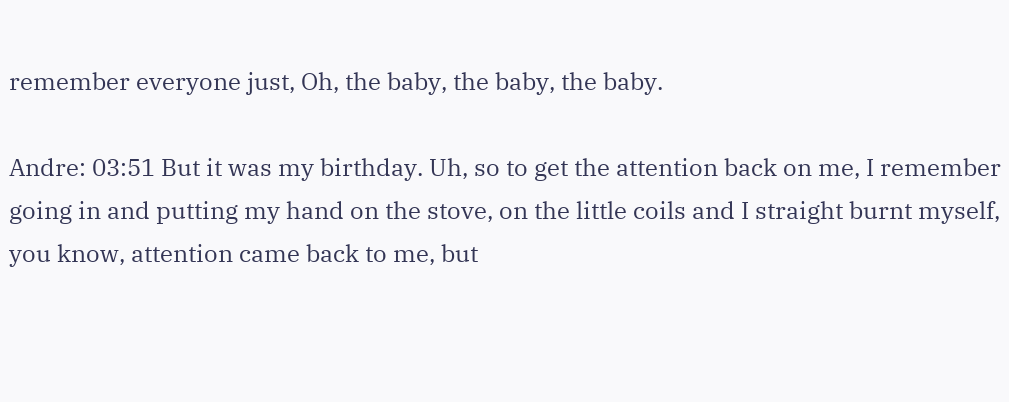remember everyone just, Oh, the baby, the baby, the baby.

Andre: 03:51 But it was my birthday. Uh, so to get the attention back on me, I remember going in and putting my hand on the stove, on the little coils and I straight burnt myself, you know, attention came back to me, but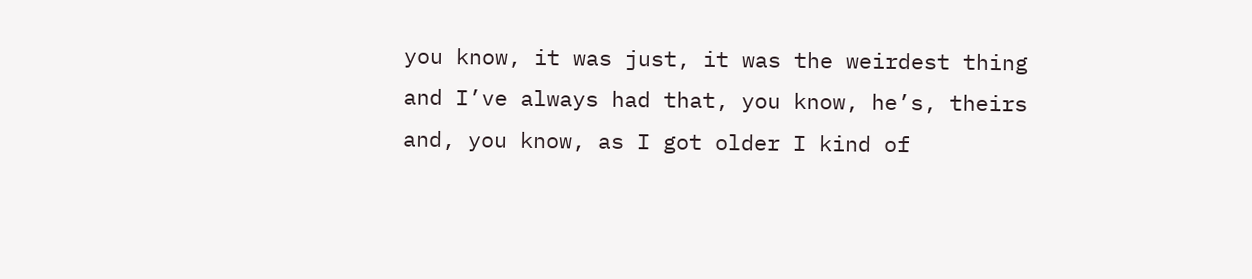you know, it was just, it was the weirdest thing and I’ve always had that, you know, he’s, theirs and, you know, as I got older I kind of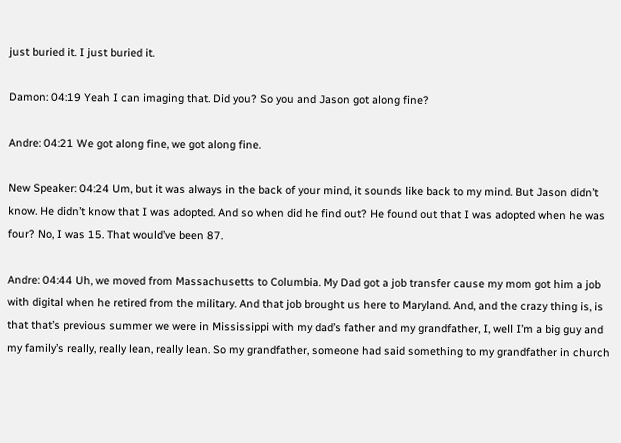just buried it. I just buried it.

Damon: 04:19 Yeah I can imaging that. Did you? So you and Jason got along fine?

Andre: 04:21 We got along fine, we got along fine.

New Speaker: 04:24 Um, but it was always in the back of your mind, it sounds like back to my mind. But Jason didn’t know. He didn’t know that I was adopted. And so when did he find out? He found out that I was adopted when he was four? No, I was 15. That would’ve been 87.

Andre: 04:44 Uh, we moved from Massachusetts to Columbia. My Dad got a job transfer cause my mom got him a job with digital when he retired from the military. And that job brought us here to Maryland. And, and the crazy thing is, is that that’s previous summer we were in Mississippi with my dad’s father and my grandfather, I, well I’m a big guy and my family’s really, really lean, really lean. So my grandfather, someone had said something to my grandfather in church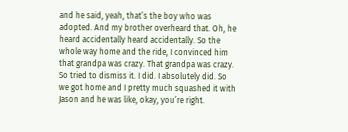and he said, yeah, that’s the boy who was adopted. And my brother overheard that. Oh, he heard accidentally heard accidentally. So the whole way home and the ride, I convinced him that grandpa was crazy. That grandpa was crazy. So tried to dismiss it. I did. I absolutely did. So we got home and I pretty much squashed it with Jason and he was like, okay, you’re right.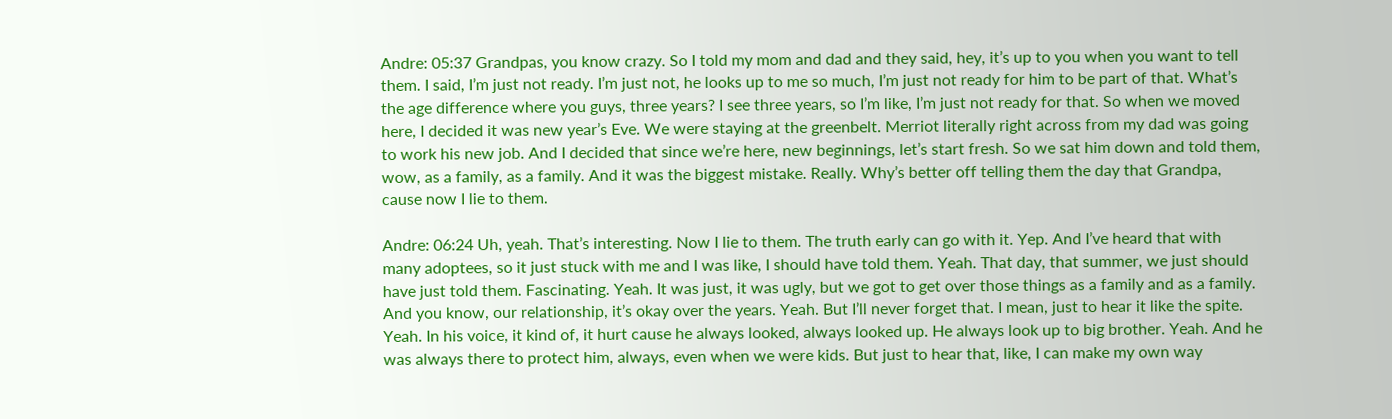Andre: 05:37 Grandpas, you know crazy. So I told my mom and dad and they said, hey, it’s up to you when you want to tell them. I said, I’m just not ready. I’m just not, he looks up to me so much, I’m just not ready for him to be part of that. What’s the age difference where you guys, three years? I see three years, so I’m like, I’m just not ready for that. So when we moved here, I decided it was new year’s Eve. We were staying at the greenbelt. Merriot literally right across from my dad was going to work his new job. And I decided that since we’re here, new beginnings, let’s start fresh. So we sat him down and told them, wow, as a family, as a family. And it was the biggest mistake. Really. Why’s better off telling them the day that Grandpa, cause now I lie to them.

Andre: 06:24 Uh, yeah. That’s interesting. Now I lie to them. The truth early can go with it. Yep. And I’ve heard that with many adoptees, so it just stuck with me and I was like, I should have told them. Yeah. That day, that summer, we just should have just told them. Fascinating. Yeah. It was just, it was ugly, but we got to get over those things as a family and as a family. And you know, our relationship, it’s okay over the years. Yeah. But I’ll never forget that. I mean, just to hear it like the spite. Yeah. In his voice, it kind of, it hurt cause he always looked, always looked up. He always look up to big brother. Yeah. And he was always there to protect him, always, even when we were kids. But just to hear that, like, I can make my own way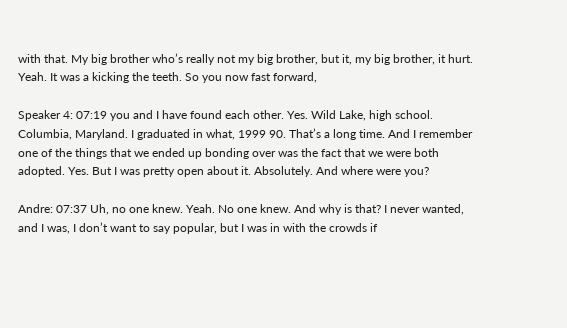with that. My big brother who’s really not my big brother, but it, my big brother, it hurt. Yeah. It was a kicking the teeth. So you now fast forward,

Speaker 4: 07:19 you and I have found each other. Yes. Wild Lake, high school. Columbia, Maryland. I graduated in what, 1999 90. That’s a long time. And I remember one of the things that we ended up bonding over was the fact that we were both adopted. Yes. But I was pretty open about it. Absolutely. And where were you?

Andre: 07:37 Uh, no one knew. Yeah. No one knew. And why is that? I never wanted, and I was, I don’t want to say popular, but I was in with the crowds if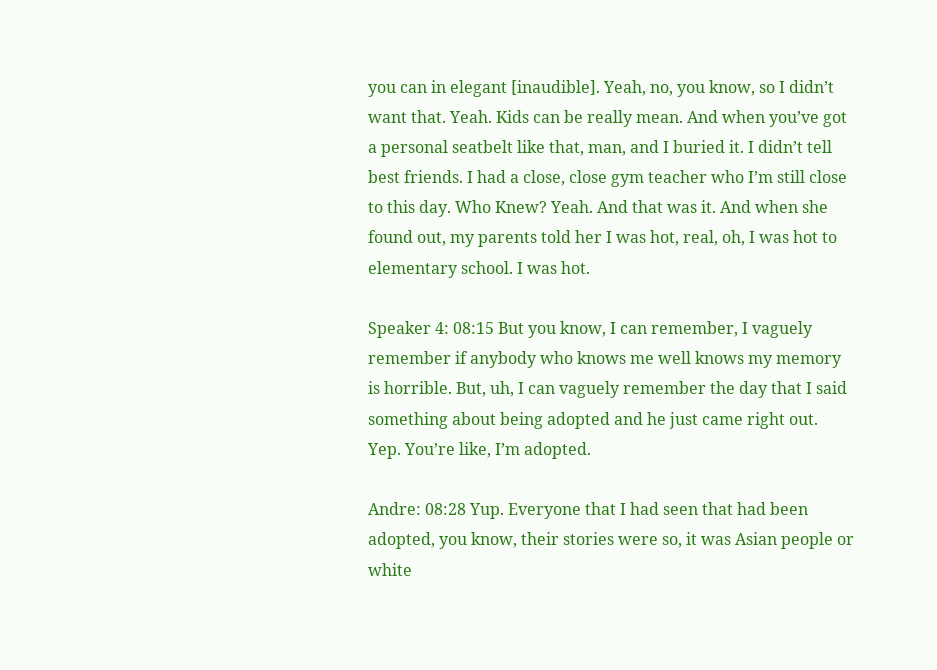you can in elegant [inaudible]. Yeah, no, you know, so I didn’t want that. Yeah. Kids can be really mean. And when you’ve got a personal seatbelt like that, man, and I buried it. I didn’t tell best friends. I had a close, close gym teacher who I’m still close to this day. Who Knew? Yeah. And that was it. And when she found out, my parents told her I was hot, real, oh, I was hot to elementary school. I was hot.

Speaker 4: 08:15 But you know, I can remember, I vaguely remember if anybody who knows me well knows my memory is horrible. But, uh, I can vaguely remember the day that I said something about being adopted and he just came right out. Yep. You’re like, I’m adopted.

Andre: 08:28 Yup. Everyone that I had seen that had been adopted, you know, their stories were so, it was Asian people or white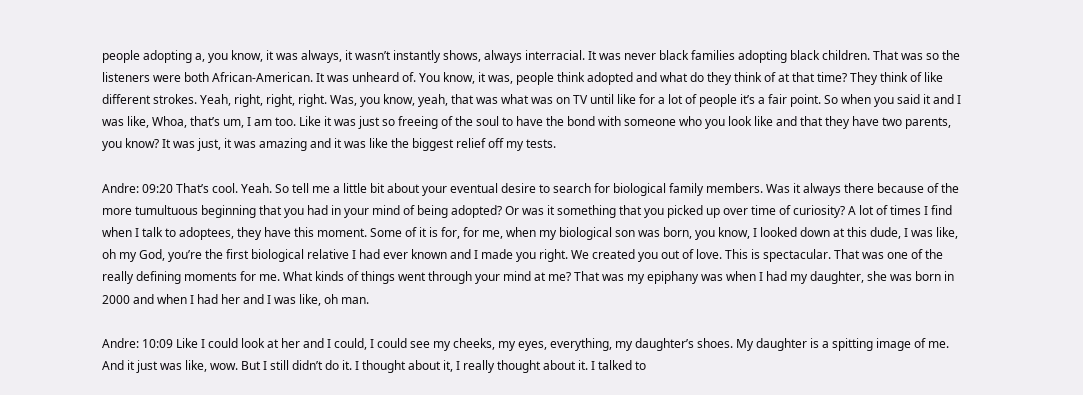people adopting a, you know, it was always, it wasn’t instantly shows, always interracial. It was never black families adopting black children. That was so the listeners were both African-American. It was unheard of. You know, it was, people think adopted and what do they think of at that time? They think of like different strokes. Yeah, right, right, right. Was, you know, yeah, that was what was on TV until like for a lot of people it’s a fair point. So when you said it and I was like, Whoa, that’s um, I am too. Like it was just so freeing of the soul to have the bond with someone who you look like and that they have two parents, you know? It was just, it was amazing and it was like the biggest relief off my tests.

Andre: 09:20 That’s cool. Yeah. So tell me a little bit about your eventual desire to search for biological family members. Was it always there because of the more tumultuous beginning that you had in your mind of being adopted? Or was it something that you picked up over time of curiosity? A lot of times I find when I talk to adoptees, they have this moment. Some of it is for, for me, when my biological son was born, you know, I looked down at this dude, I was like, oh my God, you’re the first biological relative I had ever known and I made you right. We created you out of love. This is spectacular. That was one of the really defining moments for me. What kinds of things went through your mind at me? That was my epiphany was when I had my daughter, she was born in 2000 and when I had her and I was like, oh man.

Andre: 10:09 Like I could look at her and I could, I could see my cheeks, my eyes, everything, my daughter’s shoes. My daughter is a spitting image of me. And it just was like, wow. But I still didn’t do it. I thought about it, I really thought about it. I talked to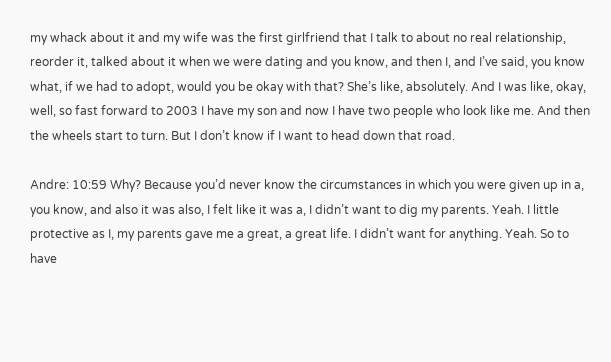my whack about it and my wife was the first girlfriend that I talk to about no real relationship, reorder it, talked about it when we were dating and you know, and then I, and I’ve said, you know what, if we had to adopt, would you be okay with that? She’s like, absolutely. And I was like, okay, well, so fast forward to 2003 I have my son and now I have two people who look like me. And then the wheels start to turn. But I don’t know if I want to head down that road.

Andre: 10:59 Why? Because you’d never know the circumstances in which you were given up in a, you know, and also it was also, I felt like it was a, I didn’t want to dig my parents. Yeah. I little protective as I, my parents gave me a great, a great life. I didn’t want for anything. Yeah. So to have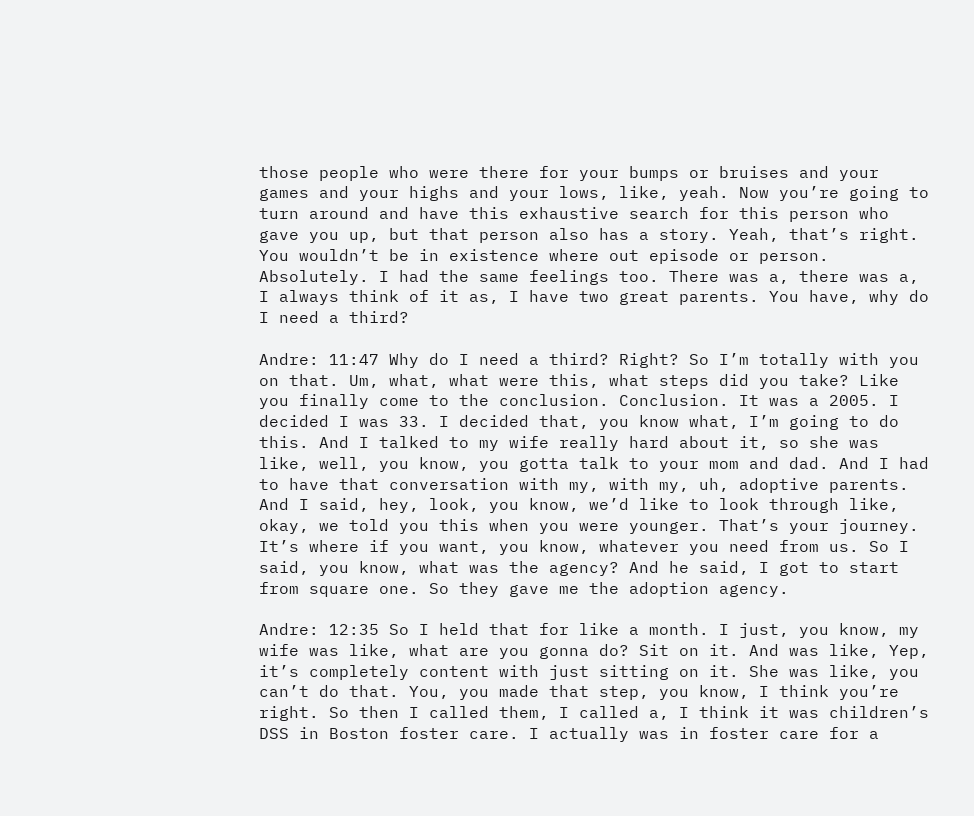those people who were there for your bumps or bruises and your games and your highs and your lows, like, yeah. Now you’re going to turn around and have this exhaustive search for this person who gave you up, but that person also has a story. Yeah, that’s right. You wouldn’t be in existence where out episode or person. Absolutely. I had the same feelings too. There was a, there was a, I always think of it as, I have two great parents. You have, why do I need a third?

Andre: 11:47 Why do I need a third? Right? So I’m totally with you on that. Um, what, what were this, what steps did you take? Like you finally come to the conclusion. Conclusion. It was a 2005. I decided I was 33. I decided that, you know what, I’m going to do this. And I talked to my wife really hard about it, so she was like, well, you know, you gotta talk to your mom and dad. And I had to have that conversation with my, with my, uh, adoptive parents. And I said, hey, look, you know, we’d like to look through like, okay, we told you this when you were younger. That’s your journey. It’s where if you want, you know, whatever you need from us. So I said, you know, what was the agency? And he said, I got to start from square one. So they gave me the adoption agency.

Andre: 12:35 So I held that for like a month. I just, you know, my wife was like, what are you gonna do? Sit on it. And was like, Yep, it’s completely content with just sitting on it. She was like, you can’t do that. You, you made that step, you know, I think you’re right. So then I called them, I called a, I think it was children’s DSS in Boston foster care. I actually was in foster care for a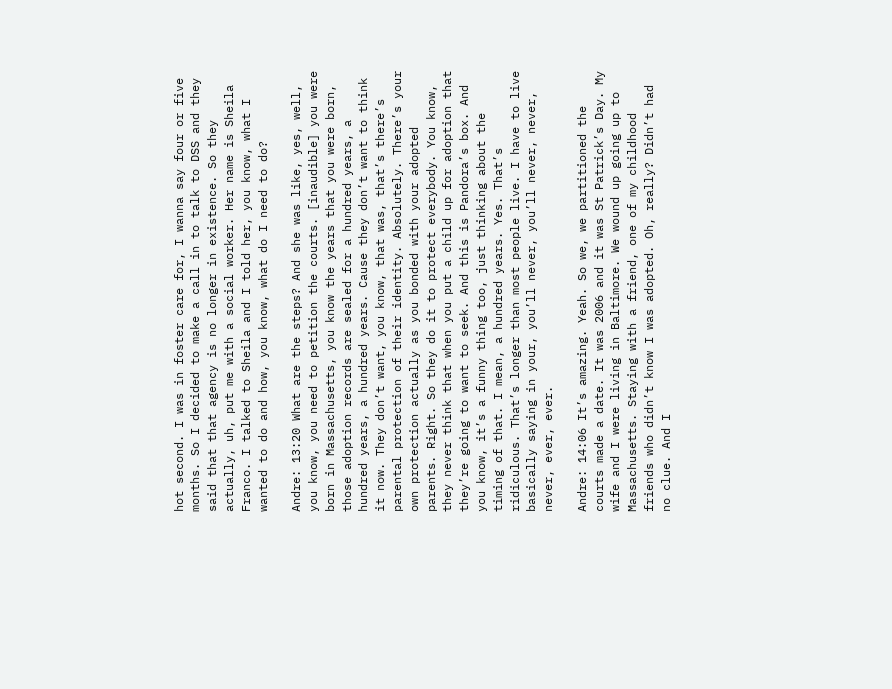hot second. I was in foster care for, I wanna say four or five months. So I decided to make a call in to talk to DSS and they said that that agency is no longer in existence. So they actually, uh, put me with a social worker. Her name is Sheila Franco. I talked to Sheila and I told her, you know, what I wanted to do and how, you know, what do I need to do?

Andre: 13:20 What are the steps? And she was like, yes, well, you know, you need to petition the courts. [inaudible] you were born in Massachusetts, you know the years that you were born, those adoption records are sealed for a hundred years, a hundred years, a hundred years. Cause they don’t want to think it now. They don’t want, you know, that was, that’s there’s parental protection of their identity. Absolutely. There’s your own protection actually as you bonded with your adopted parents. Right. So they do it to protect everybody. You know, they never think that when you put a child up for adoption that they’re going to want to seek. And this is Pandora’s box. And you know, it’s a funny thing too, just thinking about the timing of that. I mean, a hundred years. Yes. That’s ridiculous. That’s longer than most people live. I have to live basically saying in your, you’ll never, you’ll never, never, never, ever, ever.

Andre: 14:06 It’s amazing. Yeah. So we, we partitioned the courts made a date. It was 2006 and it was St Patrick’s Day. My wife and I were living in Baltimore. We wound up going up to Massachusetts. Staying with a friend, one of my childhood friends who didn’t know I was adopted. Oh, really? Didn’t had no clue. And I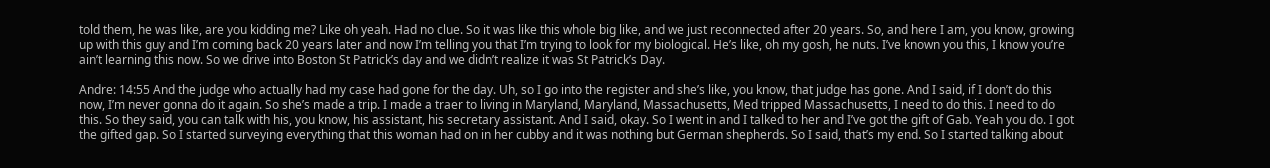told them, he was like, are you kidding me? Like oh yeah. Had no clue. So it was like this whole big like, and we just reconnected after 20 years. So, and here I am, you know, growing up with this guy and I’m coming back 20 years later and now I’m telling you that I’m trying to look for my biological. He’s like, oh my gosh, he nuts. I’ve known you this, I know you’re ain’t learning this now. So we drive into Boston St Patrick’s day and we didn’t realize it was St Patrick’s Day.

Andre: 14:55 And the judge who actually had my case had gone for the day. Uh, so I go into the register and she’s like, you know, that judge has gone. And I said, if I don’t do this now, I’m never gonna do it again. So she’s made a trip. I made a traer to living in Maryland, Maryland, Massachusetts, Med tripped Massachusetts, I need to do this. I need to do this. So they said, you can talk with his, you know, his assistant, his secretary assistant. And I said, okay. So I went in and I talked to her and I’ve got the gift of Gab. Yeah you do. I got the gifted gap. So I started surveying everything that this woman had on in her cubby and it was nothing but German shepherds. So I said, that’s my end. So I started talking about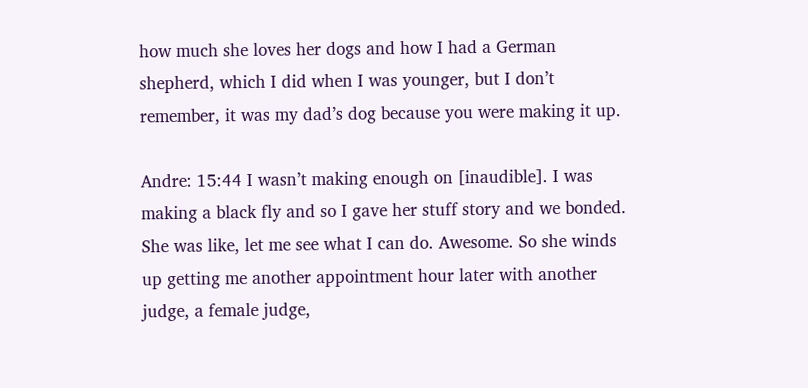how much she loves her dogs and how I had a German shepherd, which I did when I was younger, but I don’t remember, it was my dad’s dog because you were making it up.

Andre: 15:44 I wasn’t making enough on [inaudible]. I was making a black fly and so I gave her stuff story and we bonded. She was like, let me see what I can do. Awesome. So she winds up getting me another appointment hour later with another judge, a female judge,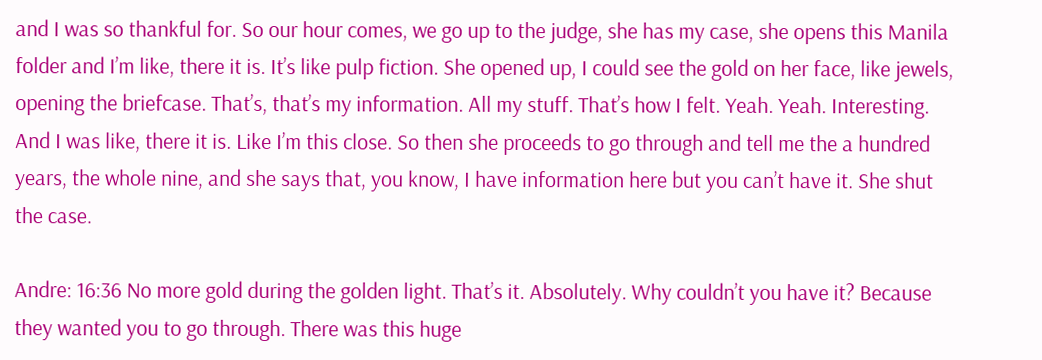and I was so thankful for. So our hour comes, we go up to the judge, she has my case, she opens this Manila folder and I’m like, there it is. It’s like pulp fiction. She opened up, I could see the gold on her face, like jewels, opening the briefcase. That’s, that’s my information. All my stuff. That’s how I felt. Yeah. Yeah. Interesting. And I was like, there it is. Like I’m this close. So then she proceeds to go through and tell me the a hundred years, the whole nine, and she says that, you know, I have information here but you can’t have it. She shut the case.

Andre: 16:36 No more gold during the golden light. That’s it. Absolutely. Why couldn’t you have it? Because they wanted you to go through. There was this huge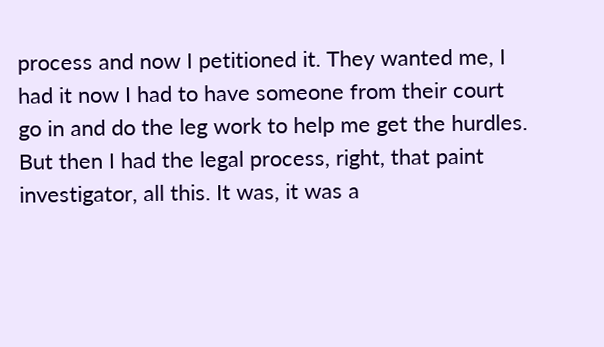process and now I petitioned it. They wanted me, I had it now I had to have someone from their court go in and do the leg work to help me get the hurdles. But then I had the legal process, right, that paint investigator, all this. It was, it was a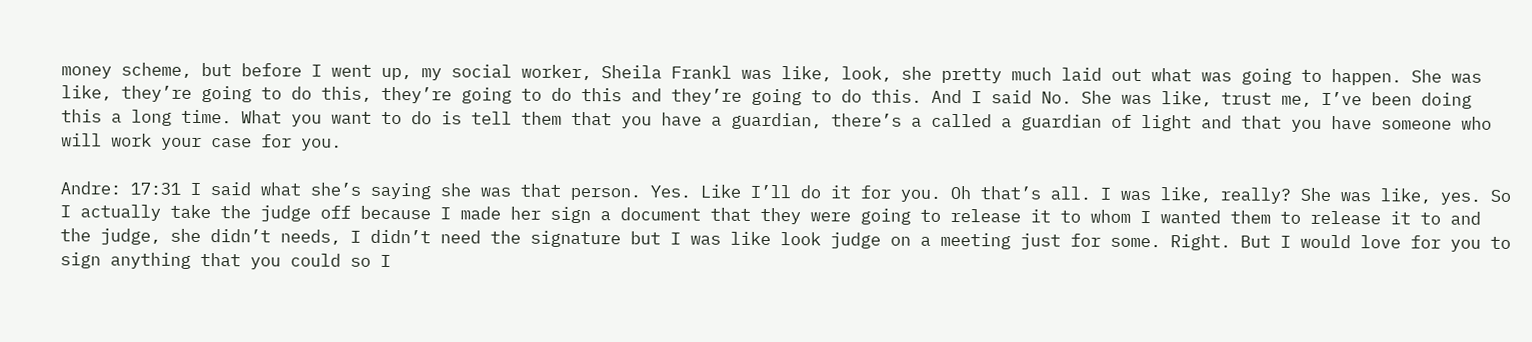money scheme, but before I went up, my social worker, Sheila Frankl was like, look, she pretty much laid out what was going to happen. She was like, they’re going to do this, they’re going to do this and they’re going to do this. And I said No. She was like, trust me, I’ve been doing this a long time. What you want to do is tell them that you have a guardian, there’s a called a guardian of light and that you have someone who will work your case for you.

Andre: 17:31 I said what she’s saying she was that person. Yes. Like I’ll do it for you. Oh that’s all. I was like, really? She was like, yes. So I actually take the judge off because I made her sign a document that they were going to release it to whom I wanted them to release it to and the judge, she didn’t needs, I didn’t need the signature but I was like look judge on a meeting just for some. Right. But I would love for you to sign anything that you could so I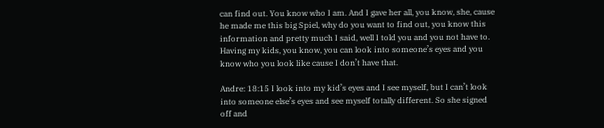can find out. You know who I am. And I gave her all, you know, she, cause he made me this big Spiel, why do you want to find out, you know this information and pretty much I said, well I told you and you not have to. Having my kids, you know, you can look into someone’s eyes and you know who you look like cause I don’t have that.

Andre: 18:15 I look into my kid’s eyes and I see myself, but I can’t look into someone else’s eyes and see myself totally different. So she signed off and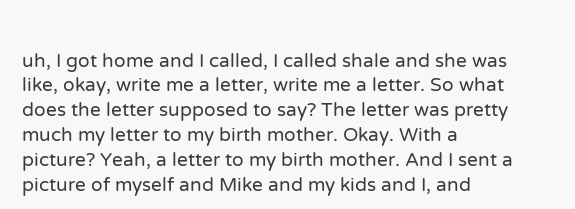uh, I got home and I called, I called shale and she was like, okay, write me a letter, write me a letter. So what does the letter supposed to say? The letter was pretty much my letter to my birth mother. Okay. With a picture? Yeah, a letter to my birth mother. And I sent a picture of myself and Mike and my kids and I, and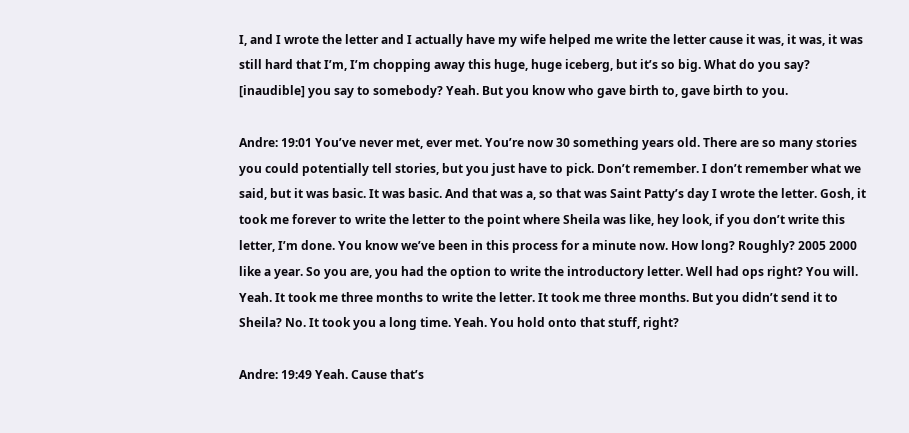I, and I wrote the letter and I actually have my wife helped me write the letter cause it was, it was, it was still hard that I’m, I’m chopping away this huge, huge iceberg, but it’s so big. What do you say? [inaudible] you say to somebody? Yeah. But you know who gave birth to, gave birth to you.

Andre: 19:01 You’ve never met, ever met. You’re now 30 something years old. There are so many stories you could potentially tell stories, but you just have to pick. Don’t remember. I don’t remember what we said, but it was basic. It was basic. And that was a, so that was Saint Patty’s day I wrote the letter. Gosh, it took me forever to write the letter to the point where Sheila was like, hey look, if you don’t write this letter, I’m done. You know we’ve been in this process for a minute now. How long? Roughly? 2005 2000 like a year. So you are, you had the option to write the introductory letter. Well had ops right? You will. Yeah. It took me three months to write the letter. It took me three months. But you didn’t send it to Sheila? No. It took you a long time. Yeah. You hold onto that stuff, right?

Andre: 19:49 Yeah. Cause that’s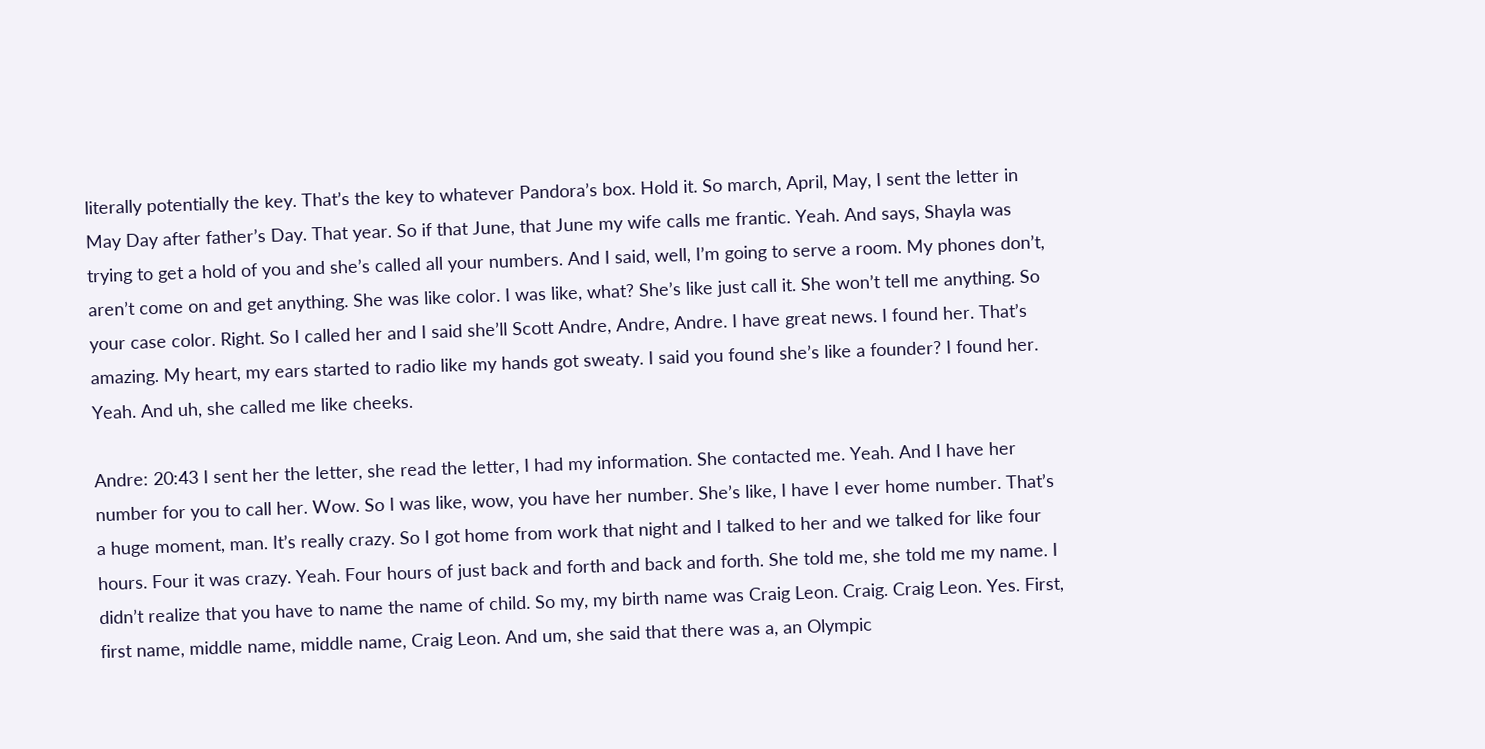literally potentially the key. That’s the key to whatever Pandora’s box. Hold it. So march, April, May, I sent the letter in May Day after father’s Day. That year. So if that June, that June my wife calls me frantic. Yeah. And says, Shayla was trying to get a hold of you and she’s called all your numbers. And I said, well, I’m going to serve a room. My phones don’t, aren’t come on and get anything. She was like color. I was like, what? She’s like just call it. She won’t tell me anything. So your case color. Right. So I called her and I said she’ll Scott Andre, Andre, Andre. I have great news. I found her. That’s amazing. My heart, my ears started to radio like my hands got sweaty. I said you found she’s like a founder? I found her. Yeah. And uh, she called me like cheeks.

Andre: 20:43 I sent her the letter, she read the letter, I had my information. She contacted me. Yeah. And I have her number for you to call her. Wow. So I was like, wow, you have her number. She’s like, I have I ever home number. That’s a huge moment, man. It’s really crazy. So I got home from work that night and I talked to her and we talked for like four hours. Four it was crazy. Yeah. Four hours of just back and forth and back and forth. She told me, she told me my name. I didn’t realize that you have to name the name of child. So my, my birth name was Craig Leon. Craig. Craig Leon. Yes. First, first name, middle name, middle name, Craig Leon. And um, she said that there was a, an Olympic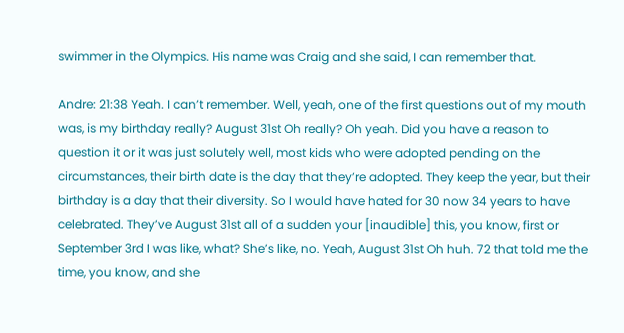swimmer in the Olympics. His name was Craig and she said, I can remember that.

Andre: 21:38 Yeah. I can’t remember. Well, yeah, one of the first questions out of my mouth was, is my birthday really? August 31st Oh really? Oh yeah. Did you have a reason to question it or it was just solutely well, most kids who were adopted pending on the circumstances, their birth date is the day that they’re adopted. They keep the year, but their birthday is a day that their diversity. So I would have hated for 30 now 34 years to have celebrated. They’ve August 31st all of a sudden your [inaudible] this, you know, first or September 3rd I was like, what? She’s like, no. Yeah, August 31st Oh huh. 72 that told me the time, you know, and she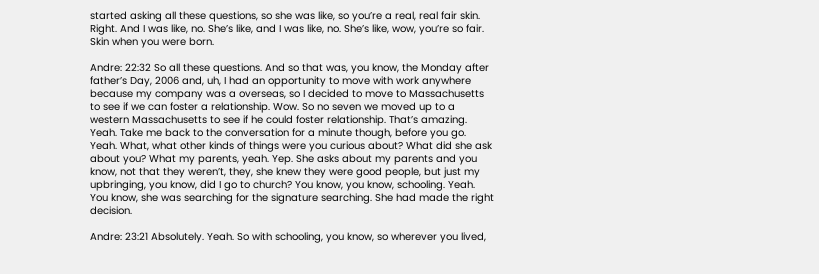started asking all these questions, so she was like, so you’re a real, real fair skin. Right. And I was like, no. She’s like, and I was like, no. She’s like, wow, you’re so fair. Skin when you were born.

Andre: 22:32 So all these questions. And so that was, you know, the Monday after father’s Day, 2006 and, uh, I had an opportunity to move with work anywhere because my company was a overseas, so I decided to move to Massachusetts to see if we can foster a relationship. Wow. So no seven we moved up to a western Massachusetts to see if he could foster relationship. That’s amazing. Yeah. Take me back to the conversation for a minute though, before you go. Yeah. What, what other kinds of things were you curious about? What did she ask about you? What my parents, yeah. Yep. She asks about my parents and you know, not that they weren’t, they, she knew they were good people, but just my upbringing, you know, did I go to church? You know, you know, schooling. Yeah. You know, she was searching for the signature searching. She had made the right decision.

Andre: 23:21 Absolutely. Yeah. So with schooling, you know, so wherever you lived,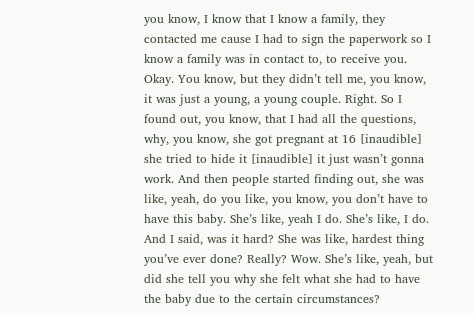you know, I know that I know a family, they contacted me cause I had to sign the paperwork so I know a family was in contact to, to receive you. Okay. You know, but they didn’t tell me, you know, it was just a young, a young couple. Right. So I found out, you know, that I had all the questions, why, you know, she got pregnant at 16 [inaudible] she tried to hide it [inaudible] it just wasn’t gonna work. And then people started finding out, she was like, yeah, do you like, you know, you don’t have to have this baby. She’s like, yeah I do. She’s like, I do. And I said, was it hard? She was like, hardest thing you’ve ever done? Really? Wow. She’s like, yeah, but did she tell you why she felt what she had to have the baby due to the certain circumstances?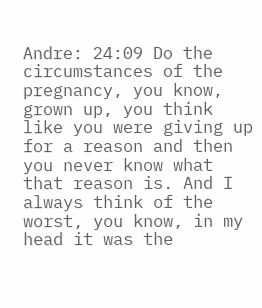Andre: 24:09 Do the circumstances of the pregnancy, you know, grown up, you think like you were giving up for a reason and then you never know what that reason is. And I always think of the worst, you know, in my head it was the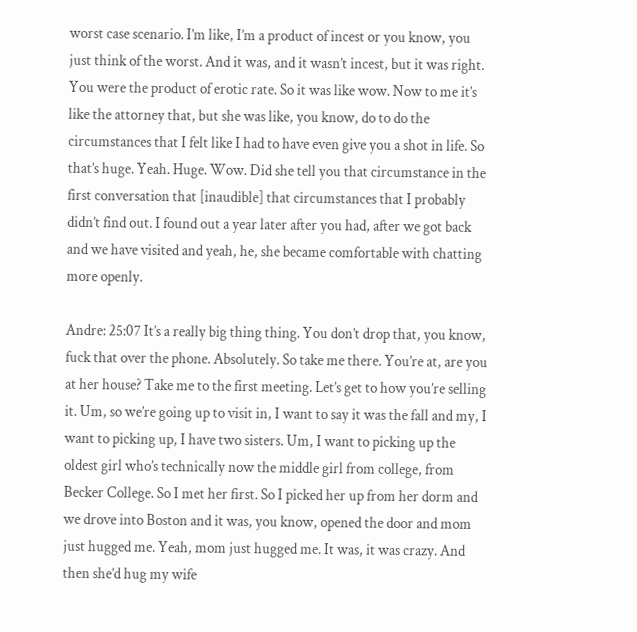worst case scenario. I’m like, I’m a product of incest or you know, you just think of the worst. And it was, and it wasn’t incest, but it was right. You were the product of erotic rate. So it was like wow. Now to me it’s like the attorney that, but she was like, you know, do to do the circumstances that I felt like I had to have even give you a shot in life. So that’s huge. Yeah. Huge. Wow. Did she tell you that circumstance in the first conversation that [inaudible] that circumstances that I probably didn’t find out. I found out a year later after you had, after we got back and we have visited and yeah, he, she became comfortable with chatting more openly.

Andre: 25:07 It’s a really big thing thing. You don’t drop that, you know, fuck that over the phone. Absolutely. So take me there. You’re at, are you at her house? Take me to the first meeting. Let’s get to how you’re selling it. Um, so we’re going up to visit in, I want to say it was the fall and my, I want to picking up, I have two sisters. Um, I want to picking up the oldest girl who’s technically now the middle girl from college, from Becker College. So I met her first. So I picked her up from her dorm and we drove into Boston and it was, you know, opened the door and mom just hugged me. Yeah, mom just hugged me. It was, it was crazy. And then she’d hug my wife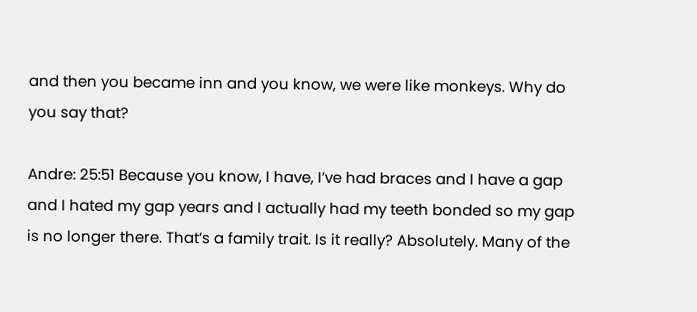and then you became inn and you know, we were like monkeys. Why do you say that?

Andre: 25:51 Because you know, I have, I’ve had braces and I have a gap and I hated my gap years and I actually had my teeth bonded so my gap is no longer there. That’s a family trait. Is it really? Absolutely. Many of the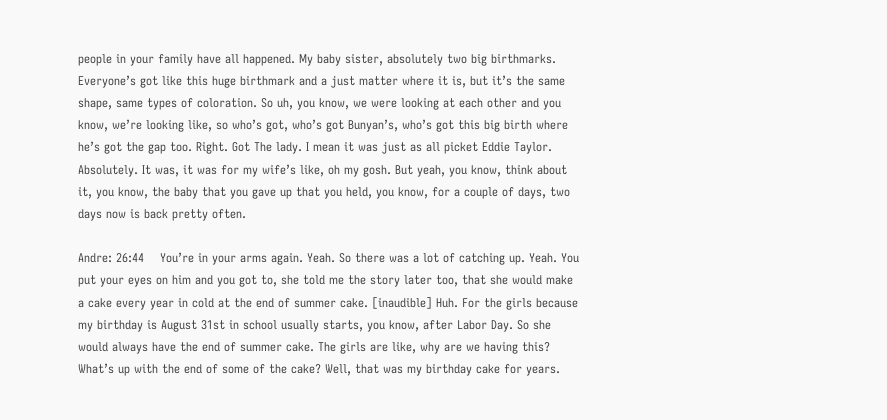people in your family have all happened. My baby sister, absolutely two big birthmarks. Everyone’s got like this huge birthmark and a just matter where it is, but it’s the same shape, same types of coloration. So uh, you know, we were looking at each other and you know, we’re looking like, so who’s got, who’s got Bunyan’s, who’s got this big birth where he’s got the gap too. Right. Got The lady. I mean it was just as all picket Eddie Taylor. Absolutely. It was, it was for my wife’s like, oh my gosh. But yeah, you know, think about it, you know, the baby that you gave up that you held, you know, for a couple of days, two days now is back pretty often.

Andre: 26:44    You’re in your arms again. Yeah. So there was a lot of catching up. Yeah. You put your eyes on him and you got to, she told me the story later too, that she would make a cake every year in cold at the end of summer cake. [inaudible] Huh. For the girls because my birthday is August 31st in school usually starts, you know, after Labor Day. So she would always have the end of summer cake. The girls are like, why are we having this? What’s up with the end of some of the cake? Well, that was my birthday cake for years.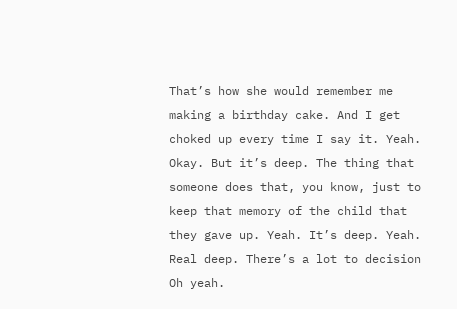That’s how she would remember me making a birthday cake. And I get choked up every time I say it. Yeah. Okay. But it’s deep. The thing that someone does that, you know, just to keep that memory of the child that they gave up. Yeah. It’s deep. Yeah. Real deep. There’s a lot to decision Oh yeah.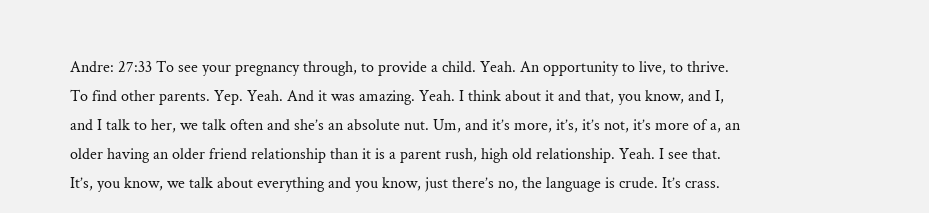Andre: 27:33 To see your pregnancy through, to provide a child. Yeah. An opportunity to live, to thrive. To find other parents. Yep. Yeah. And it was amazing. Yeah. I think about it and that, you know, and I, and I talk to her, we talk often and she’s an absolute nut. Um, and it’s more, it’s, it’s not, it’s more of a, an older having an older friend relationship than it is a parent rush, high old relationship. Yeah. I see that. It’s, you know, we talk about everything and you know, just there’s no, the language is crude. It’s crass.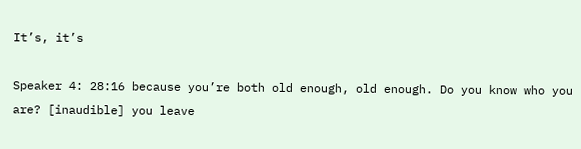It’s, it’s

Speaker 4: 28:16 because you’re both old enough, old enough. Do you know who you are? [inaudible] you leave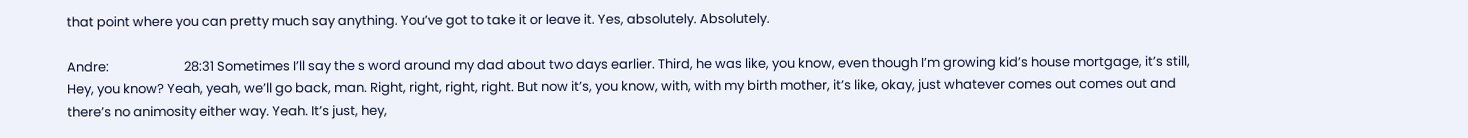that point where you can pretty much say anything. You’ve got to take it or leave it. Yes, absolutely. Absolutely.

Andre:                         28:31 Sometimes I’ll say the s word around my dad about two days earlier. Third, he was like, you know, even though I’m growing kid’s house mortgage, it’s still, Hey, you know? Yeah, yeah, we’ll go back, man. Right, right, right, right. But now it’s, you know, with, with my birth mother, it’s like, okay, just whatever comes out comes out and there’s no animosity either way. Yeah. It’s just, hey,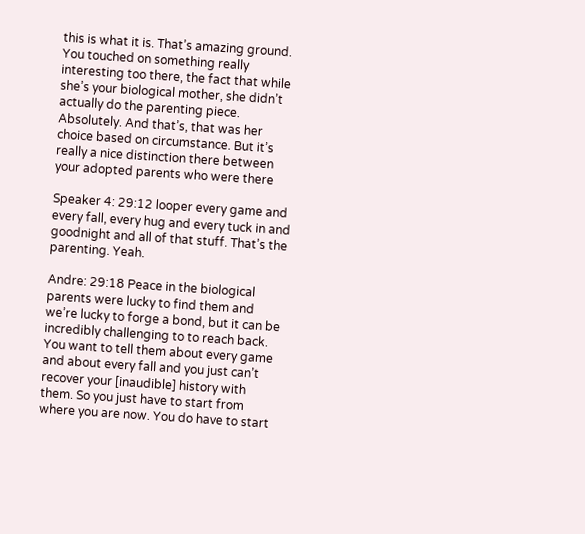this is what it is. That’s amazing ground. You touched on something really interesting too there, the fact that while she’s your biological mother, she didn’t actually do the parenting piece. Absolutely. And that’s, that was her choice based on circumstance. But it’s really a nice distinction there between your adopted parents who were there

Speaker 4: 29:12 looper every game and every fall, every hug and every tuck in and goodnight and all of that stuff. That’s the parenting. Yeah.

Andre: 29:18 Peace in the biological parents were lucky to find them and we’re lucky to forge a bond, but it can be incredibly challenging to to reach back. You want to tell them about every game and about every fall and you just can’t recover your [inaudible] history with them. So you just have to start from where you are now. You do have to start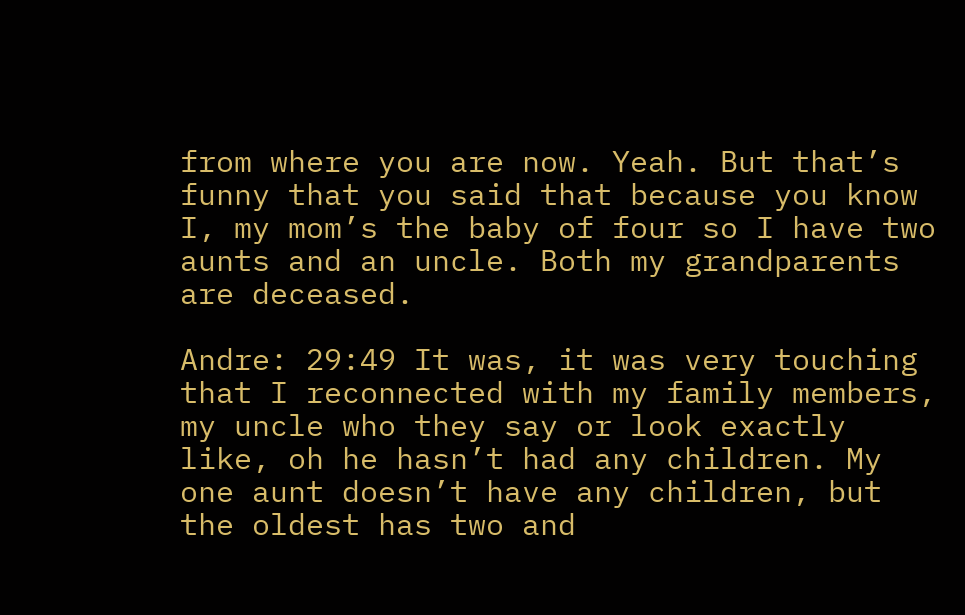from where you are now. Yeah. But that’s funny that you said that because you know I, my mom’s the baby of four so I have two aunts and an uncle. Both my grandparents are deceased.

Andre: 29:49 It was, it was very touching that I reconnected with my family members, my uncle who they say or look exactly like, oh he hasn’t had any children. My one aunt doesn’t have any children, but the oldest has two and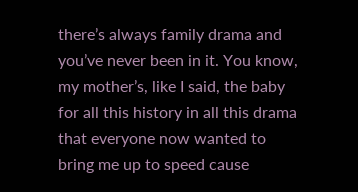there’s always family drama and you’ve never been in it. You know, my mother’s, like I said, the baby for all this history in all this drama that everyone now wanted to bring me up to speed cause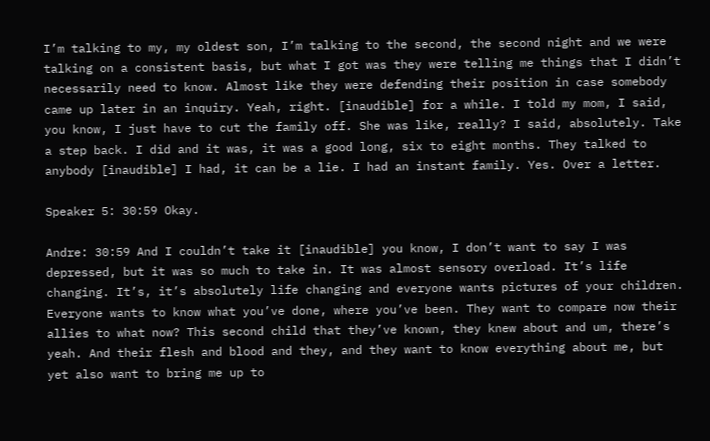I’m talking to my, my oldest son, I’m talking to the second, the second night and we were talking on a consistent basis, but what I got was they were telling me things that I didn’t necessarily need to know. Almost like they were defending their position in case somebody came up later in an inquiry. Yeah, right. [inaudible] for a while. I told my mom, I said, you know, I just have to cut the family off. She was like, really? I said, absolutely. Take a step back. I did and it was, it was a good long, six to eight months. They talked to anybody [inaudible] I had, it can be a lie. I had an instant family. Yes. Over a letter.

Speaker 5: 30:59 Okay.

Andre: 30:59 And I couldn’t take it [inaudible] you know, I don’t want to say I was depressed, but it was so much to take in. It was almost sensory overload. It’s life changing. It’s, it’s absolutely life changing and everyone wants pictures of your children. Everyone wants to know what you’ve done, where you’ve been. They want to compare now their allies to what now? This second child that they’ve known, they knew about and um, there’s yeah. And their flesh and blood and they, and they want to know everything about me, but yet also want to bring me up to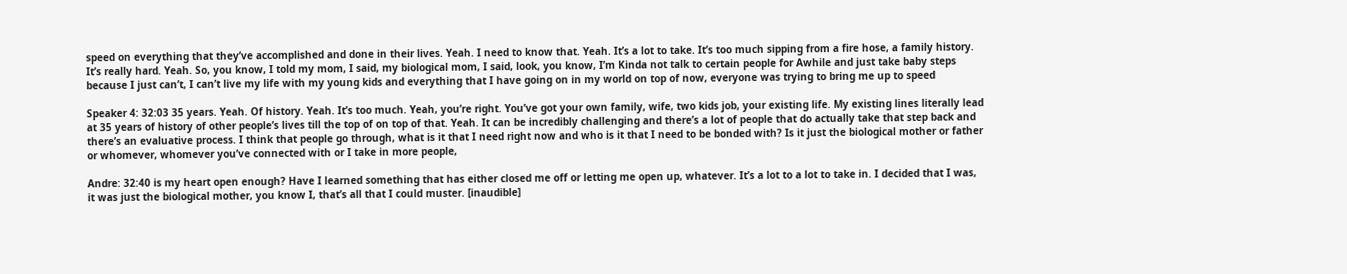speed on everything that they’ve accomplished and done in their lives. Yeah. I need to know that. Yeah. It’s a lot to take. It’s too much sipping from a fire hose, a family history. It’s really hard. Yeah. So, you know, I told my mom, I said, my biological mom, I said, look, you know, I’m Kinda not talk to certain people for Awhile and just take baby steps because I just can’t, I can’t live my life with my young kids and everything that I have going on in my world on top of now, everyone was trying to bring me up to speed

Speaker 4: 32:03 35 years. Yeah. Of history. Yeah. It’s too much. Yeah, you’re right. You’ve got your own family, wife, two kids job, your existing life. My existing lines literally lead at 35 years of history of other people’s lives till the top of on top of that. Yeah. It can be incredibly challenging and there’s a lot of people that do actually take that step back and there’s an evaluative process. I think that people go through, what is it that I need right now and who is it that I need to be bonded with? Is it just the biological mother or father or whomever, whomever you’ve connected with or I take in more people,

Andre: 32:40 is my heart open enough? Have I learned something that has either closed me off or letting me open up, whatever. It’s a lot to a lot to take in. I decided that I was, it was just the biological mother, you know I, that’s all that I could muster. [inaudible]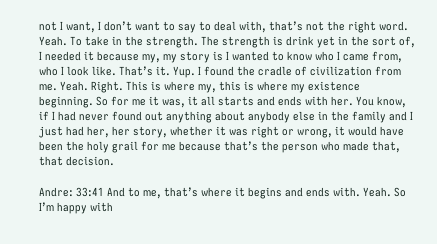not I want, I don’t want to say to deal with, that’s not the right word. Yeah. To take in the strength. The strength is drink yet in the sort of, I needed it because my, my story is I wanted to know who I came from, who I look like. That’s it. Yup. I found the cradle of civilization from me. Yeah. Right. This is where my, this is where my existence beginning. So for me it was, it all starts and ends with her. You know, if I had never found out anything about anybody else in the family and I just had her, her story, whether it was right or wrong, it would have been the holy grail for me because that’s the person who made that, that decision.

Andre: 33:41 And to me, that’s where it begins and ends with. Yeah. So I’m happy with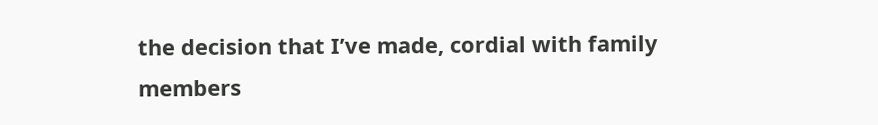the decision that I’ve made, cordial with family members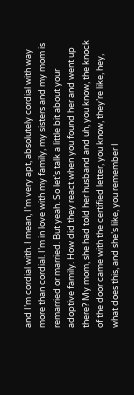and I’m cordial with. I mean, I’m very apt, absolutely cordial with way more than cordial. I’m in love with my family, my sisters and my mom is remarried or married. But yeah. So let’s talk a little bit about your adoptive family. How did they react when you found her and went up there? My mom, she had told her husband and uh, you know, the knock of the door came with the certified letter, you know, they’re like, hey, what does this, and she’s like, you remember I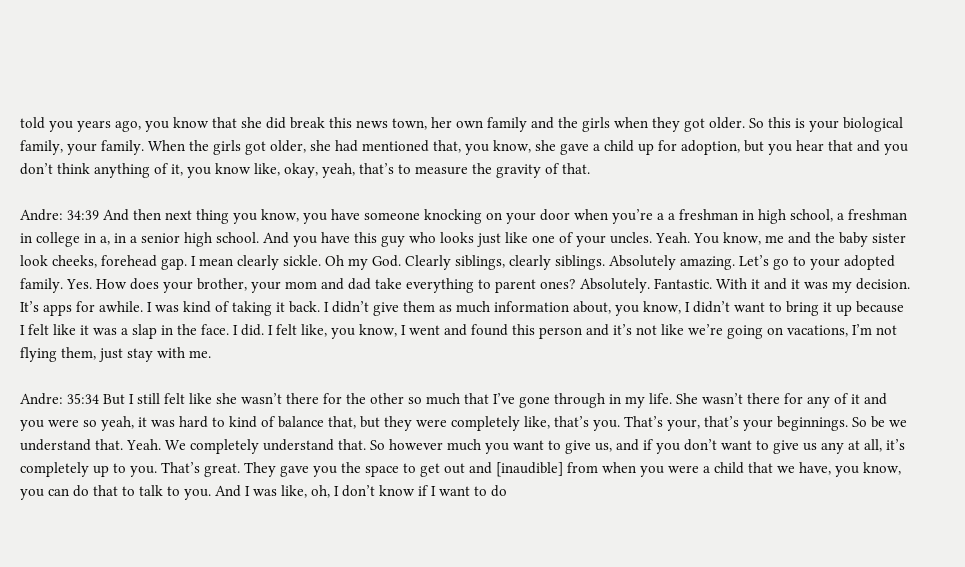told you years ago, you know that she did break this news town, her own family and the girls when they got older. So this is your biological family, your family. When the girls got older, she had mentioned that, you know, she gave a child up for adoption, but you hear that and you don’t think anything of it, you know like, okay, yeah, that’s to measure the gravity of that.

Andre: 34:39 And then next thing you know, you have someone knocking on your door when you’re a a freshman in high school, a freshman in college in a, in a senior high school. And you have this guy who looks just like one of your uncles. Yeah. You know, me and the baby sister look cheeks, forehead gap. I mean clearly sickle. Oh my God. Clearly siblings, clearly siblings. Absolutely amazing. Let’s go to your adopted family. Yes. How does your brother, your mom and dad take everything to parent ones? Absolutely. Fantastic. With it and it was my decision. It’s apps for awhile. I was kind of taking it back. I didn’t give them as much information about, you know, I didn’t want to bring it up because I felt like it was a slap in the face. I did. I felt like, you know, I went and found this person and it’s not like we’re going on vacations, I’m not flying them, just stay with me.

Andre: 35:34 But I still felt like she wasn’t there for the other so much that I’ve gone through in my life. She wasn’t there for any of it and you were so yeah, it was hard to kind of balance that, but they were completely like, that’s you. That’s your, that’s your beginnings. So be we understand that. Yeah. We completely understand that. So however much you want to give us, and if you don’t want to give us any at all, it’s completely up to you. That’s great. They gave you the space to get out and [inaudible] from when you were a child that we have, you know, you can do that to talk to you. And I was like, oh, I don’t know if I want to do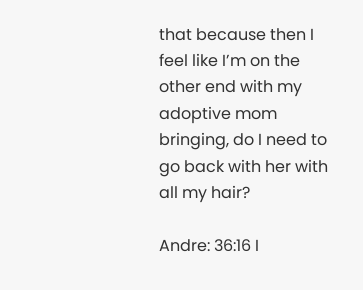that because then I feel like I’m on the other end with my adoptive mom bringing, do I need to go back with her with all my hair?

Andre: 36:16 I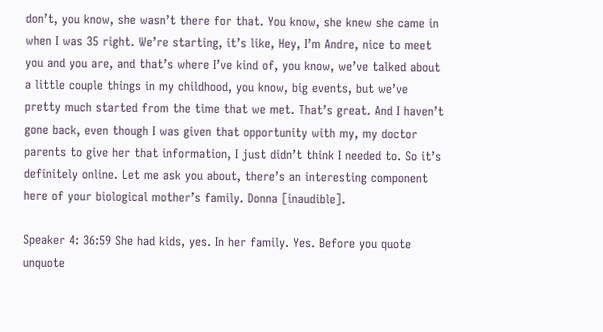don’t, you know, she wasn’t there for that. You know, she knew she came in when I was 35 right. We’re starting, it’s like, Hey, I’m Andre, nice to meet you and you are, and that’s where I’ve kind of, you know, we’ve talked about a little couple things in my childhood, you know, big events, but we’ve pretty much started from the time that we met. That’s great. And I haven’t gone back, even though I was given that opportunity with my, my doctor parents to give her that information, I just didn’t think I needed to. So it’s definitely online. Let me ask you about, there’s an interesting component here of your biological mother’s family. Donna [inaudible].

Speaker 4: 36:59 She had kids, yes. In her family. Yes. Before you quote unquote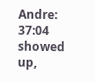Andre: 37:04 showed up,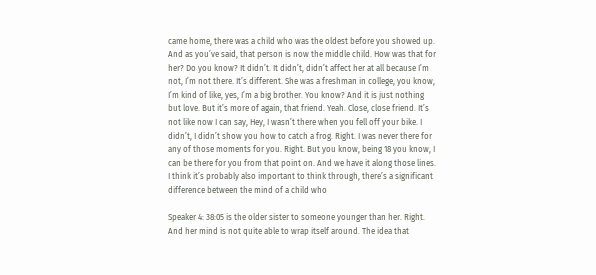came home, there was a child who was the oldest before you showed up. And as you’ve said, that person is now the middle child. How was that for her? Do you know? It didn’t. It didn’t, didn’t affect her at all because I’m not, I’m not there. It’s different. She was a freshman in college, you know, I’m kind of like, yes, I’m a big brother. You know? And it is just nothing but love. But it’s more of again, that friend. Yeah. Close, close friend. It’s not like now I can say, Hey, I wasn’t there when you fell off your bike. I didn’t, I didn’t show you how to catch a frog. Right. I was never there for any of those moments for you. Right. But you know, being 18 you know, I can be there for you from that point on. And we have it along those lines. I think it’s probably also important to think through, there’s a significant difference between the mind of a child who

Speaker 4: 38:05 is the older sister to someone younger than her. Right. And her mind is not quite able to wrap itself around. The idea that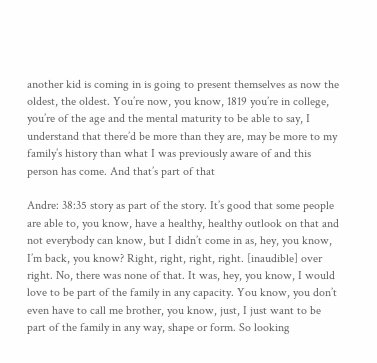another kid is coming in is going to present themselves as now the oldest, the oldest. You’re now, you know, 1819 you’re in college, you’re of the age and the mental maturity to be able to say, I understand that there’d be more than they are, may be more to my family’s history than what I was previously aware of and this person has come. And that’s part of that

Andre: 38:35 story as part of the story. It’s good that some people are able to, you know, have a healthy, healthy outlook on that and not everybody can know, but I didn’t come in as, hey, you know, I’m back, you know? Right, right, right, right. [inaudible] over right. No, there was none of that. It was, hey, you know, I would love to be part of the family in any capacity. You know, you don’t even have to call me brother, you know, just, I just want to be part of the family in any way, shape or form. So looking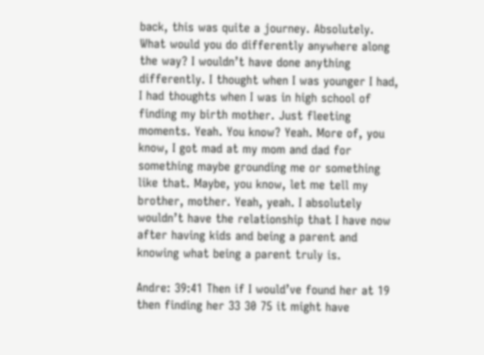back, this was quite a journey. Absolutely. What would you do differently anywhere along the way? I wouldn’t have done anything differently. I thought when I was younger I had, I had thoughts when I was in high school of finding my birth mother. Just fleeting moments. Yeah. You know? Yeah. More of, you know, I got mad at my mom and dad for something maybe grounding me or something like that. Maybe, you know, let me tell my brother, mother. Yeah, yeah. I absolutely wouldn’t have the relationship that I have now after having kids and being a parent and knowing what being a parent truly is.

Andre: 39:41 Then if I would’ve found her at 19 then finding her 33 30 75 it might have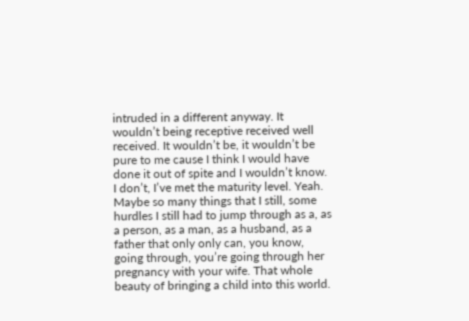intruded in a different anyway. It wouldn’t being receptive received well received. It wouldn’t be, it wouldn’t be pure to me cause I think I would have done it out of spite and I wouldn’t know. I don’t, I’ve met the maturity level. Yeah. Maybe so many things that I still, some hurdles I still had to jump through as a, as a person, as a man, as a husband, as a father that only only can, you know, going through, you’re going through her pregnancy with your wife. That whole beauty of bringing a child into this world.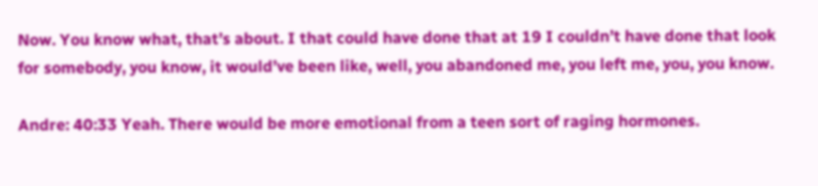Now. You know what, that’s about. I that could have done that at 19 I couldn’t have done that look for somebody, you know, it would’ve been like, well, you abandoned me, you left me, you, you know.

Andre: 40:33 Yeah. There would be more emotional from a teen sort of raging hormones.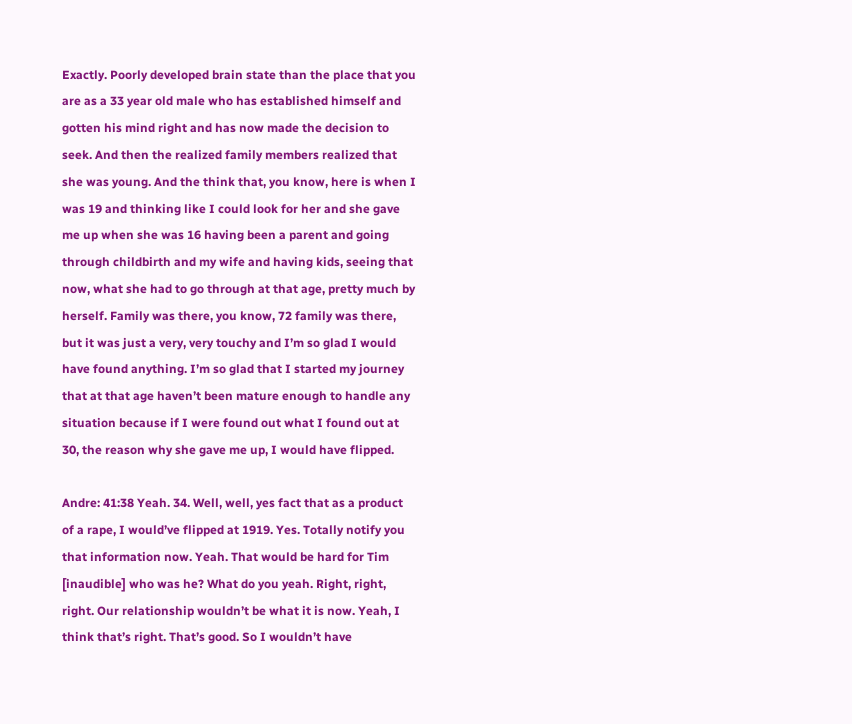Exactly. Poorly developed brain state than the place that you are as a 33 year old male who has established himself and gotten his mind right and has now made the decision to seek. And then the realized family members realized that she was young. And the think that, you know, here is when I was 19 and thinking like I could look for her and she gave me up when she was 16 having been a parent and going through childbirth and my wife and having kids, seeing that now, what she had to go through at that age, pretty much by herself. Family was there, you know, 72 family was there, but it was just a very, very touchy and I’m so glad I would have found anything. I’m so glad that I started my journey that at that age haven’t been mature enough to handle any situation because if I were found out what I found out at 30, the reason why she gave me up, I would have flipped.

Andre: 41:38 Yeah. 34. Well, well, yes fact that as a product of a rape, I would’ve flipped at 1919. Yes. Totally notify you that information now. Yeah. That would be hard for Tim [inaudible] who was he? What do you yeah. Right, right, right. Our relationship wouldn’t be what it is now. Yeah, I think that’s right. That’s good. So I wouldn’t have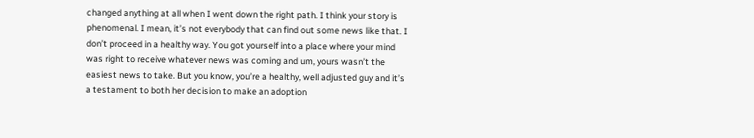changed anything at all when I went down the right path. I think your story is phenomenal. I mean, it’s not everybody that can find out some news like that. I don’t proceed in a healthy way. You got yourself into a place where your mind was right to receive whatever news was coming and um, yours wasn’t the easiest news to take. But you know, you’re a healthy, well adjusted guy and it’s a testament to both her decision to make an adoption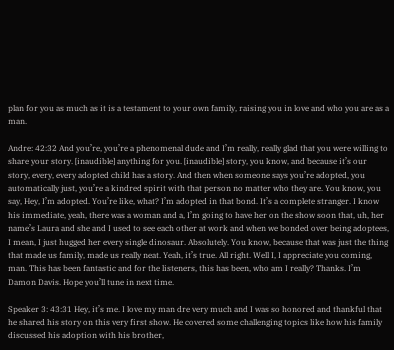plan for you as much as it is a testament to your own family, raising you in love and who you are as a man.

Andre: 42:32 And you’re, you’re a phenomenal dude and I’m really, really glad that you were willing to share your story. [inaudible] anything for you. [inaudible] story, you know, and because it’s our story, every, every adopted child has a story. And then when someone says you’re adopted, you automatically just, you’re a kindred spirit with that person no matter who they are. You know, you say, Hey, I’m adopted. You’re like, what? I’m adopted in that bond. It’s a complete stranger. I know his immediate, yeah, there was a woman and a, I’m going to have her on the show soon that, uh, her name’s Laura and she and I used to see each other at work and when we bonded over being adoptees, I mean, I just hugged her every single dinosaur. Absolutely. You know, because that was just the thing that made us family, made us really neat. Yeah, it’s true. All right. Well I, I appreciate you coming, man. This has been fantastic and for the listeners, this has been, who am I really? Thanks. I’m Damon Davis. Hope you’ll tune in next time.

Speaker 3: 43:31 Hey, it’s me. I love my man dre very much and I was so honored and thankful that he shared his story on this very first show. He covered some challenging topics like how his family discussed his adoption with his brother,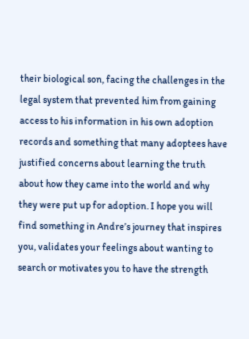their biological son, facing the challenges in the legal system that prevented him from gaining access to his information in his own adoption records and something that many adoptees have justified concerns about learning the truth about how they came into the world and why they were put up for adoption. I hope you will find something in Andre’s journey that inspires you, validates your feelings about wanting to search or motivates you to have the strength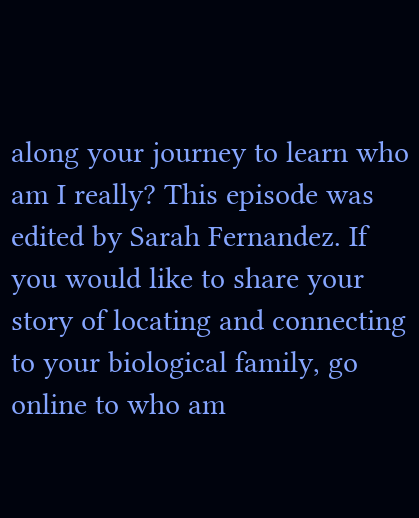along your journey to learn who am I really? This episode was edited by Sarah Fernandez. If you would like to share your story of locating and connecting to your biological family, go online to who am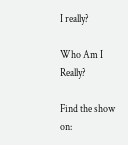I really?

Who Am I Really?

Find the show on: